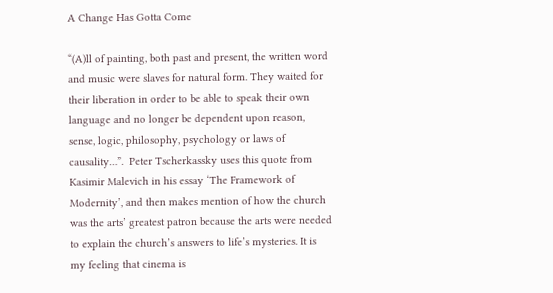A Change Has Gotta Come

“(A)ll of painting, both past and present, the written word and music were slaves for natural form. They waited for their liberation in order to be able to speak their own language and no longer be dependent upon reason, sense, logic, philosophy, psychology or laws of causality…”.  Peter Tscherkassky uses this quote from Kasimir Malevich in his essay ‘The Framework of Modernity’, and then makes mention of how the church was the arts’ greatest patron because the arts were needed to explain the church’s answers to life’s mysteries. It is my feeling that cinema is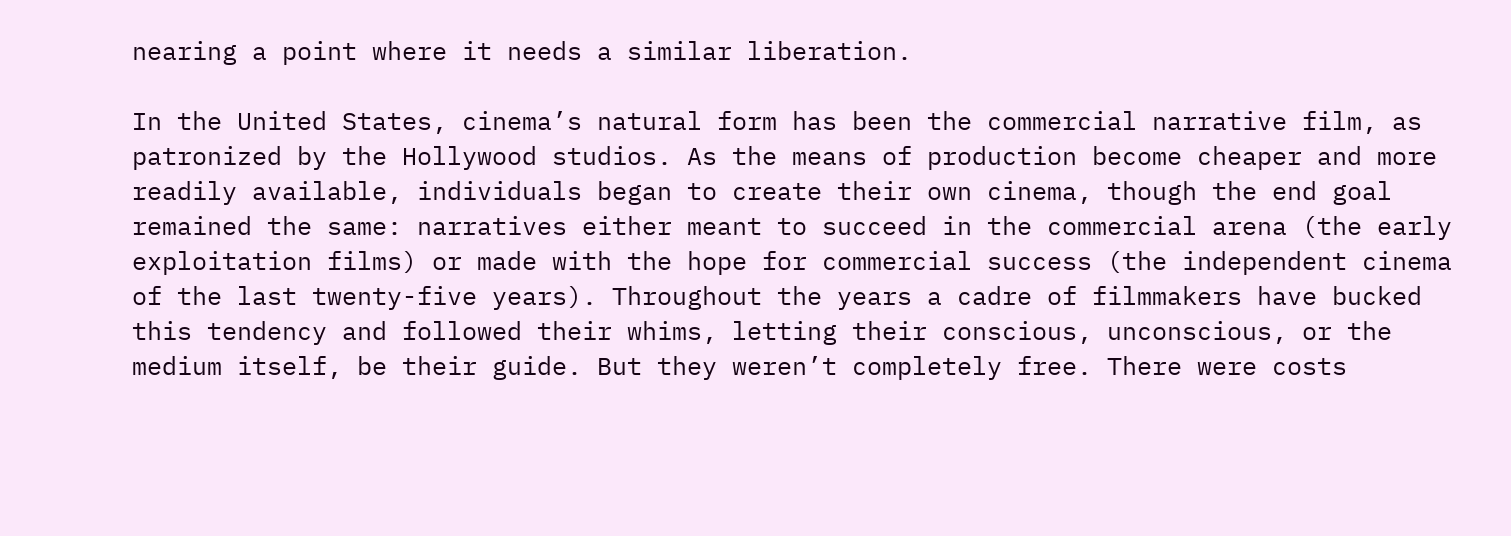nearing a point where it needs a similar liberation.

In the United States, cinema’s natural form has been the commercial narrative film, as patronized by the Hollywood studios. As the means of production become cheaper and more readily available, individuals began to create their own cinema, though the end goal remained the same: narratives either meant to succeed in the commercial arena (the early exploitation films) or made with the hope for commercial success (the independent cinema of the last twenty-five years). Throughout the years a cadre of filmmakers have bucked this tendency and followed their whims, letting their conscious, unconscious, or the medium itself, be their guide. But they weren’t completely free. There were costs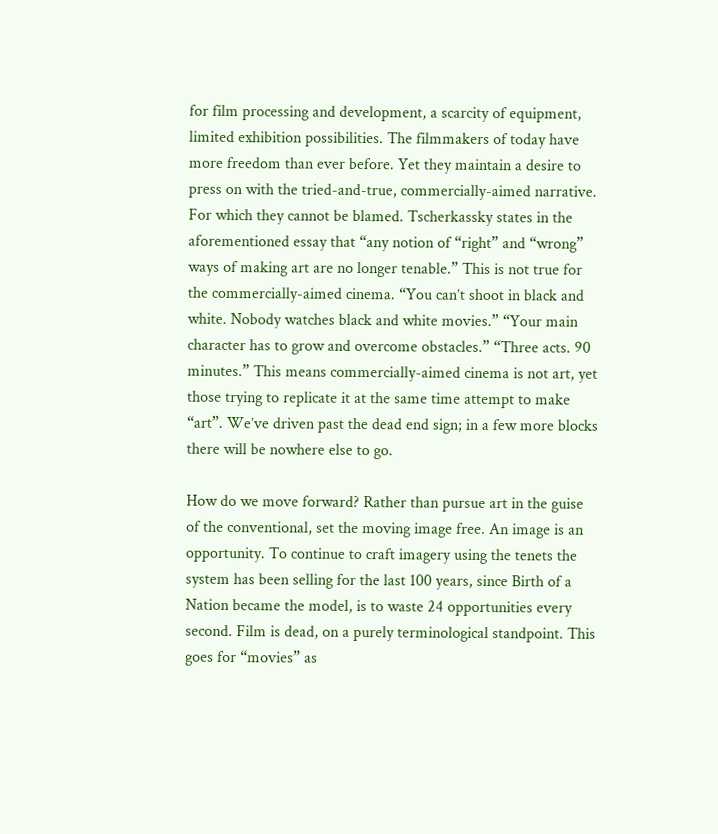for film processing and development, a scarcity of equipment, limited exhibition possibilities. The filmmakers of today have more freedom than ever before. Yet they maintain a desire to press on with the tried-and-true, commercially-aimed narrative. For which they cannot be blamed. Tscherkassky states in the aforementioned essay that “any notion of “right” and “wrong” ways of making art are no longer tenable.” This is not true for the commercially-aimed cinema. “You can’t shoot in black and white. Nobody watches black and white movies.” “Your main character has to grow and overcome obstacles.” “Three acts. 90 minutes.” This means commercially-aimed cinema is not art, yet those trying to replicate it at the same time attempt to make “art”. We’ve driven past the dead end sign; in a few more blocks there will be nowhere else to go.

How do we move forward? Rather than pursue art in the guise of the conventional, set the moving image free. An image is an opportunity. To continue to craft imagery using the tenets the system has been selling for the last 100 years, since Birth of a Nation became the model, is to waste 24 opportunities every second. Film is dead, on a purely terminological standpoint. This goes for “movies” as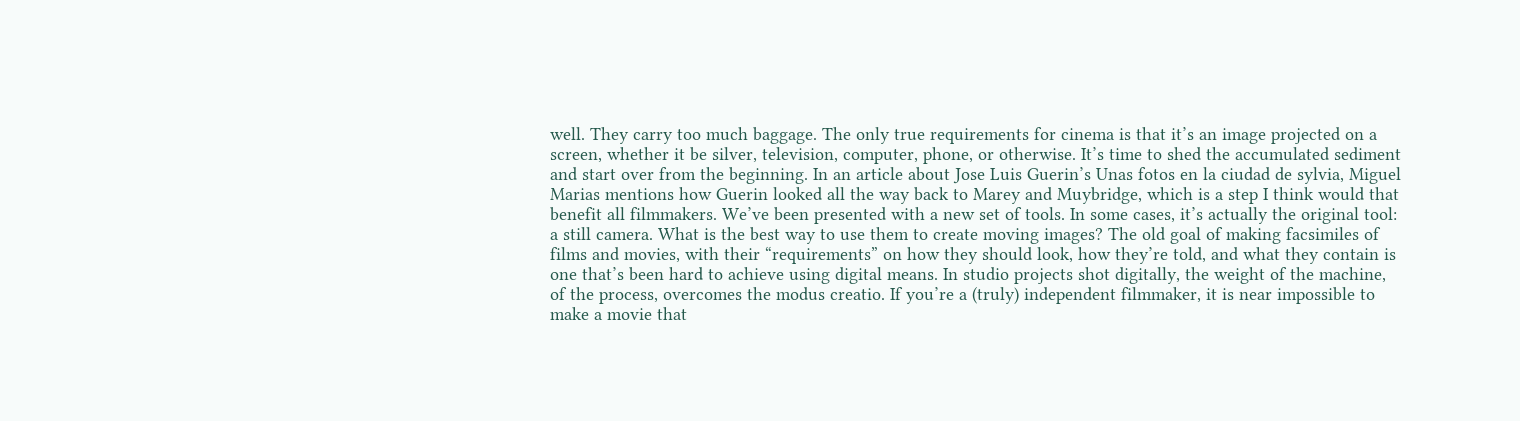well. They carry too much baggage. The only true requirements for cinema is that it’s an image projected on a screen, whether it be silver, television, computer, phone, or otherwise. It’s time to shed the accumulated sediment and start over from the beginning. In an article about Jose Luis Guerin’s Unas fotos en la ciudad de sylvia, Miguel Marias mentions how Guerin looked all the way back to Marey and Muybridge, which is a step I think would that benefit all filmmakers. We’ve been presented with a new set of tools. In some cases, it’s actually the original tool: a still camera. What is the best way to use them to create moving images? The old goal of making facsimiles of films and movies, with their “requirements” on how they should look, how they’re told, and what they contain is one that’s been hard to achieve using digital means. In studio projects shot digitally, the weight of the machine, of the process, overcomes the modus creatio. If you’re a (truly) independent filmmaker, it is near impossible to make a movie that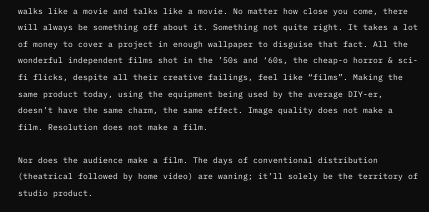walks like a movie and talks like a movie. No matter how close you come, there will always be something off about it. Something not quite right. It takes a lot of money to cover a project in enough wallpaper to disguise that fact. All the wonderful independent films shot in the ’50s and ‘60s, the cheap-o horror & sci-fi flicks, despite all their creative failings, feel like “films”. Making the same product today, using the equipment being used by the average DIY-er, doesn’t have the same charm, the same effect. Image quality does not make a film. Resolution does not make a film.

Nor does the audience make a film. The days of conventional distribution (theatrical followed by home video) are waning; it’ll solely be the territory of studio product.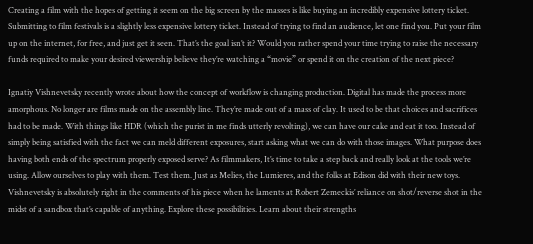Creating a film with the hopes of getting it seem on the big screen by the masses is like buying an incredibly expensive lottery ticket. Submitting to film festivals is a slightly less expensive lottery ticket. Instead of trying to find an audience, let one find you. Put your film up on the internet, for free, and just get it seen. That’s the goal isn’t it? Would you rather spend your time trying to raise the necessary funds required to make your desired viewership believe they’re watching a “movie” or spend it on the creation of the next piece?

Ignatiy Vishnevetsky recently wrote about how the concept of workflow is changing production. Digital has made the process more amorphous. No longer are films made on the assembly line. They’re made out of a mass of clay. It used to be that choices and sacrifices had to be made. With things like HDR (which the purist in me finds utterly revolting), we can have our cake and eat it too. Instead of simply being satisfied with the fact we can meld different exposures, start asking what we can do with those images. What purpose does having both ends of the spectrum properly exposed serve? As filmmakers, It’s time to take a step back and really look at the tools we’re using. Allow ourselves to play with them. Test them. Just as Melies, the Lumieres, and the folks at Edison did with their new toys. Vishnevetsky is absolutely right in the comments of his piece when he laments at Robert Zemeckis’ reliance on shot/reverse shot in the midst of a sandbox that’s capable of anything. Explore these possibilities. Learn about their strengths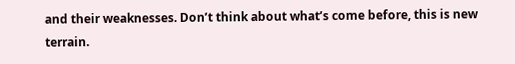and their weaknesses. Don’t think about what’s come before, this is new terrain.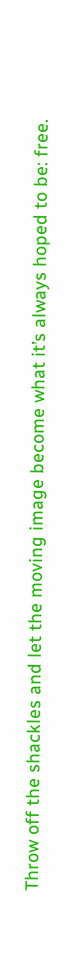Throw off the shackles and let the moving image become what it’s always hoped to be: free.